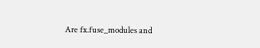Are fx.fuse_modules and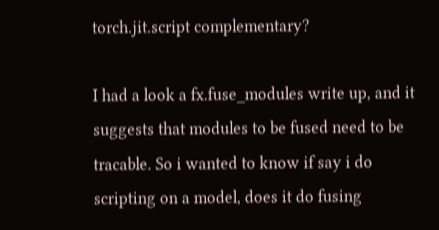torch.jit.script complementary?

I had a look a fx.fuse_modules write up, and it suggests that modules to be fused need to be tracable. So i wanted to know if say i do scripting on a model, does it do fusing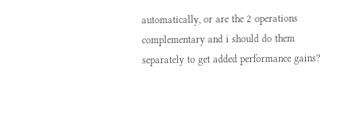automatically, or are the 2 operations complementary and i should do them separately to get added performance gains?